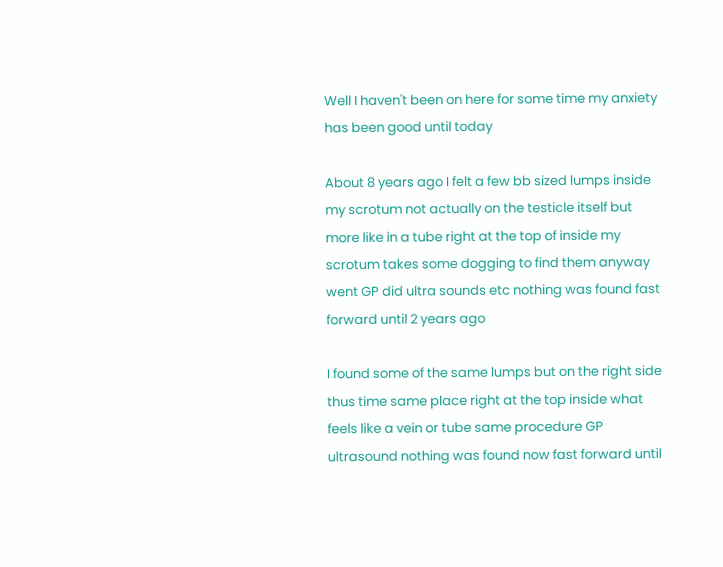Well I haven't been on here for some time my anxiety has been good until today

About 8 years ago I felt a few bb sized lumps inside my scrotum not actually on the testicle itself but more like in a tube right at the top of inside my scrotum takes some dogging to find them anyway went GP did ultra sounds etc nothing was found fast forward until 2 years ago

I found some of the same lumps but on the right side thus time same place right at the top inside what feels like a vein or tube same procedure GP ultrasound nothing was found now fast forward until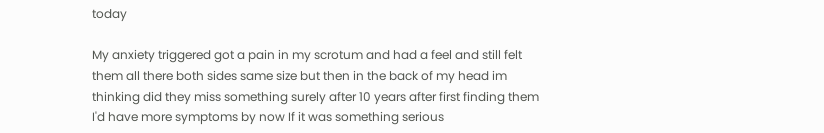today

My anxiety triggered got a pain in my scrotum and had a feel and still felt them all there both sides same size but then in the back of my head im thinking did they miss something surely after 10 years after first finding them I'd have more symptoms by now If it was something serious